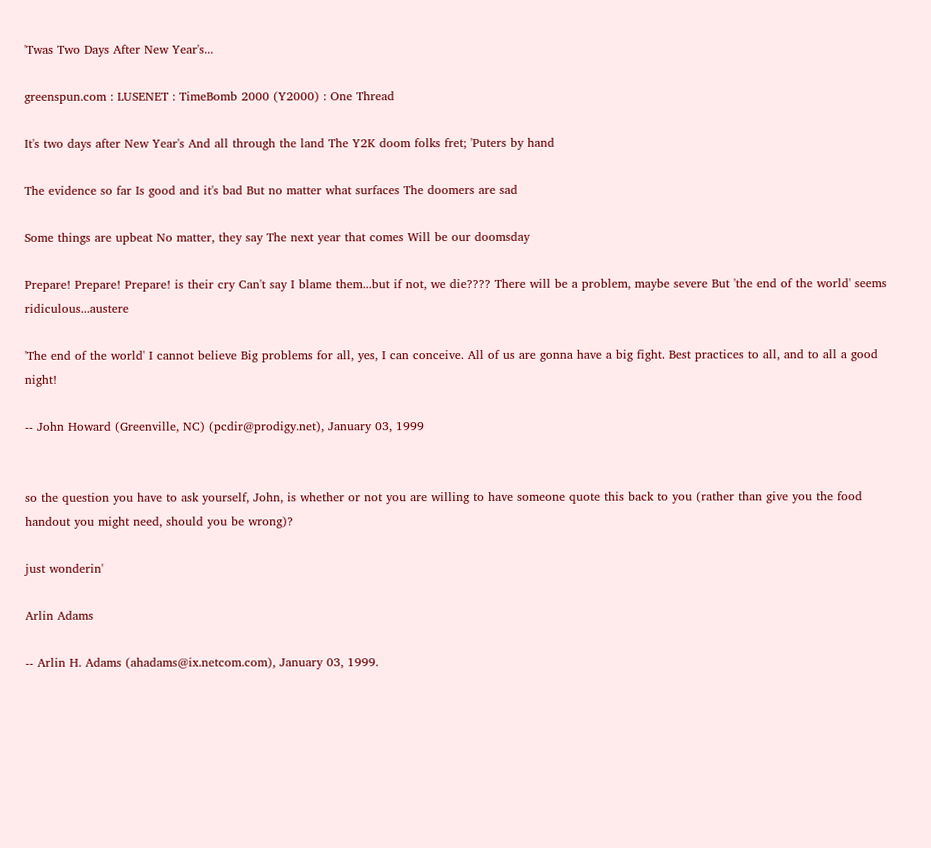'Twas Two Days After New Year's...

greenspun.com : LUSENET : TimeBomb 2000 (Y2000) : One Thread

It's two days after New Year's And all through the land The Y2K doom folks fret; 'Puters by hand

The evidence so far Is good and it's bad But no matter what surfaces The doomers are sad

Some things are upbeat No matter, they say The next year that comes Will be our doomsday

Prepare! Prepare! Prepare! is their cry Can't say I blame them...but if not, we die???? There will be a problem, maybe severe But 'the end of the world' seems ridiculous...austere

'The end of the world' I cannot believe Big problems for all, yes, I can conceive. All of us are gonna have a big fight. Best practices to all, and to all a good night!

-- John Howard (Greenville, NC) (pcdir@prodigy.net), January 03, 1999


so the question you have to ask yourself, John, is whether or not you are willing to have someone quote this back to you (rather than give you the food handout you might need, should you be wrong)?

just wonderin'

Arlin Adams

-- Arlin H. Adams (ahadams@ix.netcom.com), January 03, 1999.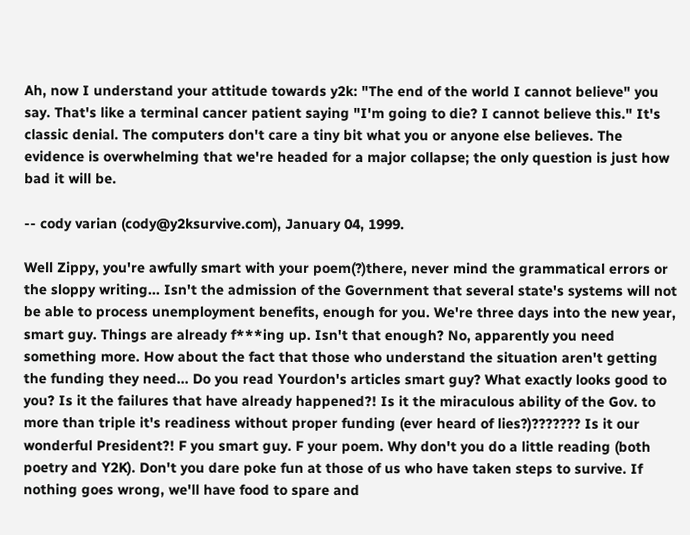Ah, now I understand your attitude towards y2k: "The end of the world I cannot believe" you say. That's like a terminal cancer patient saying "I'm going to die? I cannot believe this." It's classic denial. The computers don't care a tiny bit what you or anyone else believes. The evidence is overwhelming that we're headed for a major collapse; the only question is just how bad it will be.

-- cody varian (cody@y2ksurvive.com), January 04, 1999.

Well Zippy, you're awfully smart with your poem(?)there, never mind the grammatical errors or the sloppy writing... Isn't the admission of the Government that several state's systems will not be able to process unemployment benefits, enough for you. We're three days into the new year, smart guy. Things are already f***ing up. Isn't that enough? No, apparently you need something more. How about the fact that those who understand the situation aren't getting the funding they need... Do you read Yourdon's articles smart guy? What exactly looks good to you? Is it the failures that have already happened?! Is it the miraculous ability of the Gov. to more than triple it's readiness without proper funding (ever heard of lies?)??????? Is it our wonderful President?! F you smart guy. F your poem. Why don't you do a little reading (both poetry and Y2K). Don't you dare poke fun at those of us who have taken steps to survive. If nothing goes wrong, we'll have food to spare and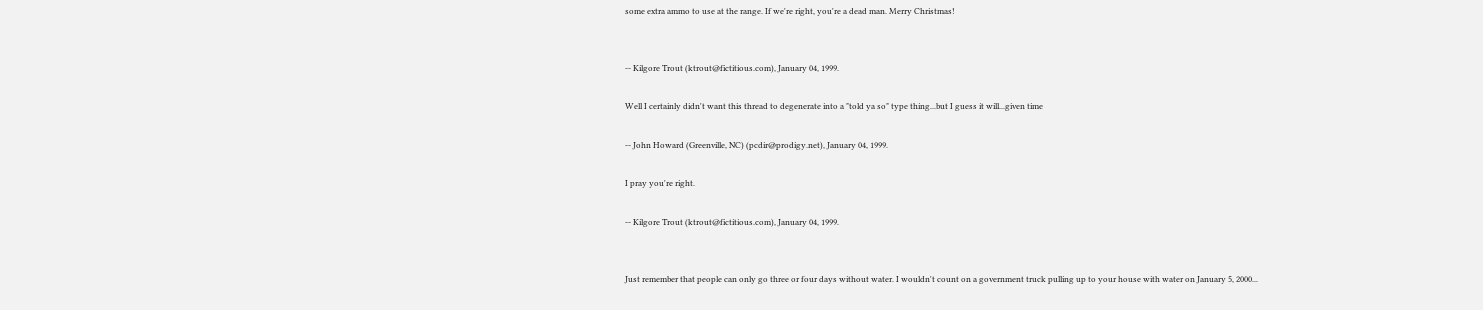some extra ammo to use at the range. If we're right, you're a dead man. Merry Christmas!


-- Kilgore Trout (ktrout@fictitious.com), January 04, 1999.

Well I certainly didn't want this thread to degenerate into a "told ya so" type thing...but I guess it will...given time

-- John Howard (Greenville, NC) (pcdir@prodigy.net), January 04, 1999.

I pray you're right.

-- Kilgore Trout (ktrout@fictitious.com), January 04, 1999.


Just remember that people can only go three or four days without water. I wouldn't count on a government truck pulling up to your house with water on January 5, 2000...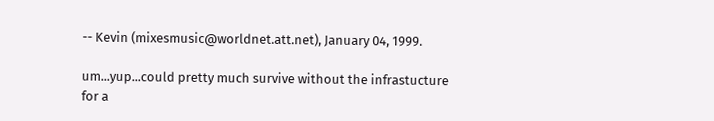-- Kevin (mixesmusic@worldnet.att.net), January 04, 1999.

um...yup...could pretty much survive without the infrastucture for a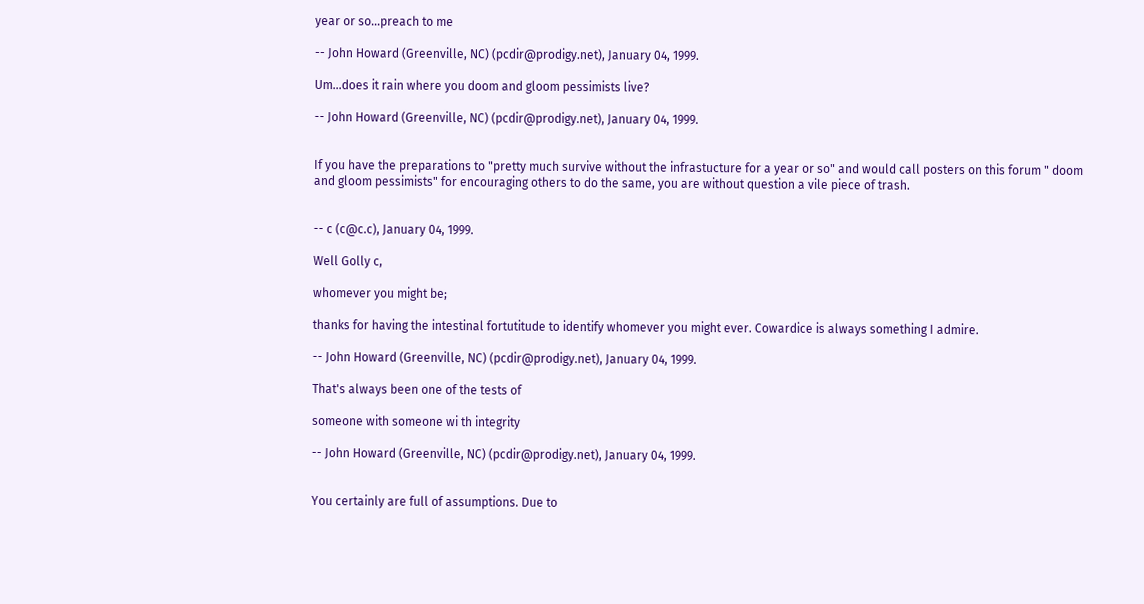year or so...preach to me

-- John Howard (Greenville, NC) (pcdir@prodigy.net), January 04, 1999.

Um...does it rain where you doom and gloom pessimists live?

-- John Howard (Greenville, NC) (pcdir@prodigy.net), January 04, 1999.


If you have the preparations to "pretty much survive without the infrastucture for a year or so" and would call posters on this forum " doom and gloom pessimists" for encouraging others to do the same, you are without question a vile piece of trash.


-- c (c@c.c), January 04, 1999.

Well Golly c,

whomever you might be;

thanks for having the intestinal fortutitude to identify whomever you might ever. Cowardice is always something I admire.

-- John Howard (Greenville, NC) (pcdir@prodigy.net), January 04, 1999.

That's always been one of the tests of

someone with someone wi th integrity

-- John Howard (Greenville, NC) (pcdir@prodigy.net), January 04, 1999.


You certainly are full of assumptions. Due to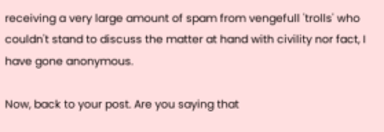receiving a very large amount of spam from vengefull 'trolls' who couldn't stand to discuss the matter at hand with civility nor fact, I have gone anonymous.

Now, back to your post. Are you saying that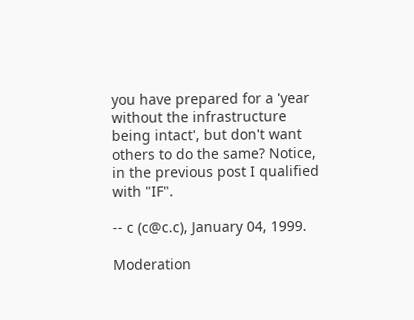you have prepared for a 'year without the infrastructure being intact', but don't want others to do the same? Notice, in the previous post I qualified with "IF".

-- c (c@c.c), January 04, 1999.

Moderation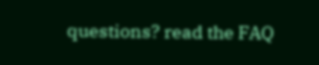questions? read the FAQ